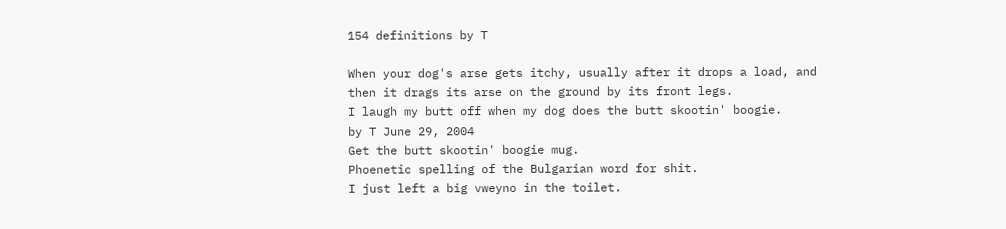154 definitions by T

When your dog's arse gets itchy, usually after it drops a load, and then it drags its arse on the ground by its front legs.
I laugh my butt off when my dog does the butt skootin' boogie.
by T June 29, 2004
Get the butt skootin' boogie mug.
Phoenetic spelling of the Bulgarian word for shit.
I just left a big vweyno in the toilet.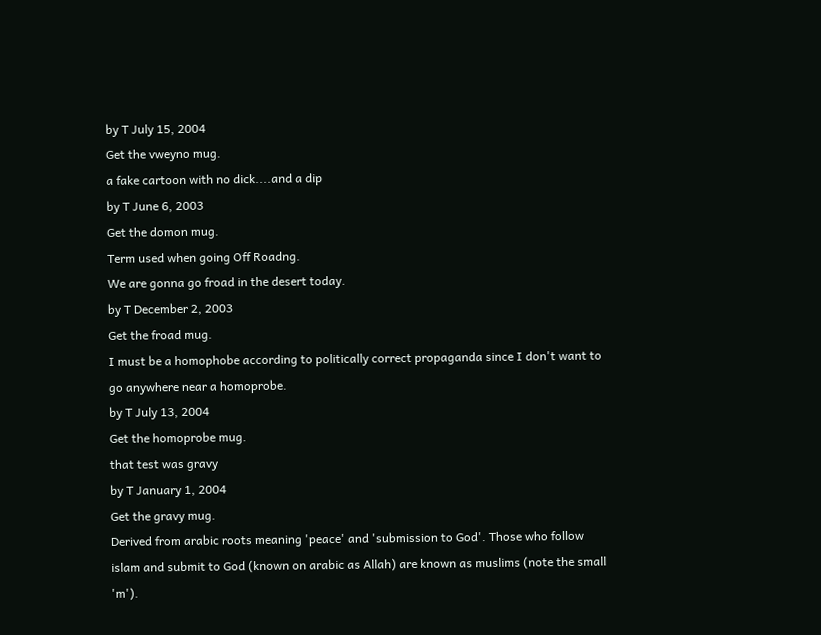by T July 15, 2004
Get the vweyno mug.
a fake cartoon with no dick....and a dip
by T June 6, 2003
Get the domon mug.
Term used when going Off Roadng.
We are gonna go froad in the desert today.
by T December 2, 2003
Get the froad mug.
I must be a homophobe according to politically correct propaganda since I don't want to go anywhere near a homoprobe.
by T July 13, 2004
Get the homoprobe mug.
that test was gravy
by T January 1, 2004
Get the gravy mug.
Derived from arabic roots meaning 'peace' and 'submission to God'. Those who follow islam and submit to God (known on arabic as Allah) are known as muslims (note the small 'm').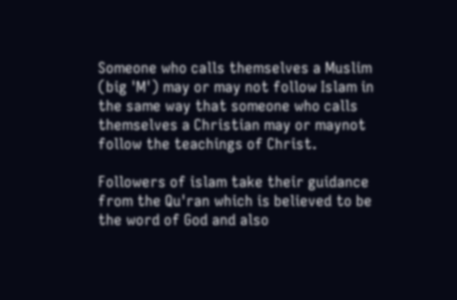Someone who calls themselves a Muslim (big 'M') may or may not follow Islam in the same way that someone who calls themselves a Christian may or maynot follow the teachings of Christ.

Followers of islam take their guidance from the Qu'ran which is believed to be the word of God and also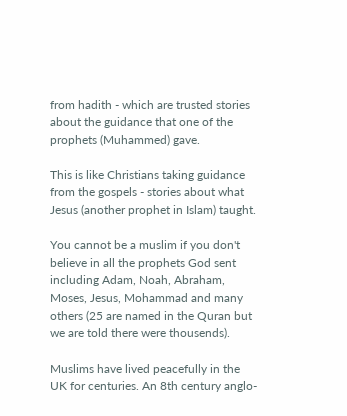from hadith - which are trusted stories about the guidance that one of the prophets (Muhammed) gave.

This is like Christians taking guidance from the gospels - stories about what Jesus (another prophet in Islam) taught.

You cannot be a muslim if you don't believe in all the prophets God sent including Adam, Noah, Abraham, Moses, Jesus, Mohammad and many others (25 are named in the Quran but we are told there were thousends).

Muslims have lived peacefully in the UK for centuries. An 8th century anglo-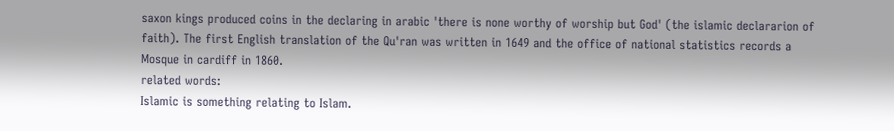saxon kings produced coins in the declaring in arabic 'there is none worthy of worship but God' (the islamic declararion of faith). The first English translation of the Qu'ran was written in 1649 and the office of national statistics records a Mosque in cardiff in 1860.
related words:
Islamic is something relating to Islam.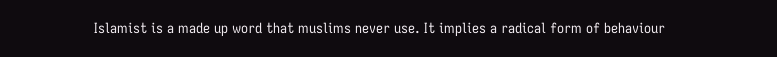Islamist is a made up word that muslims never use. It implies a radical form of behaviour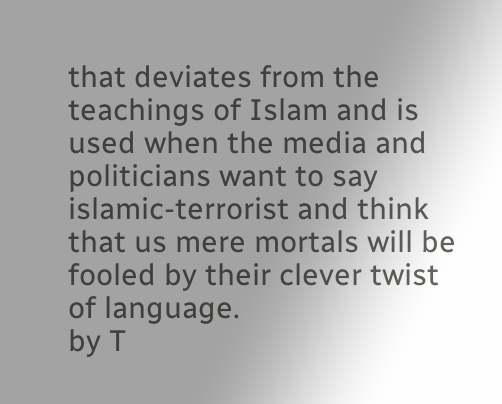that deviates from the teachings of Islam and is used when the media and politicians want to say islamic-terrorist and think that us mere mortals will be fooled by their clever twist of language.
by T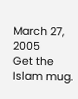March 27, 2005
Get the Islam mug.